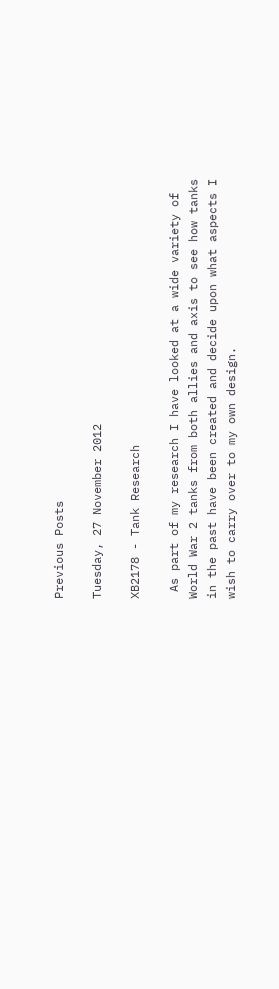Previous Posts

Tuesday, 27 November 2012

XB2178 - Tank Research

 As part of my research I have looked at a wide variety of World War 2 tanks from both allies and axis to see how tanks in the past have been created and decide upon what aspects I wish to carry over to my own design.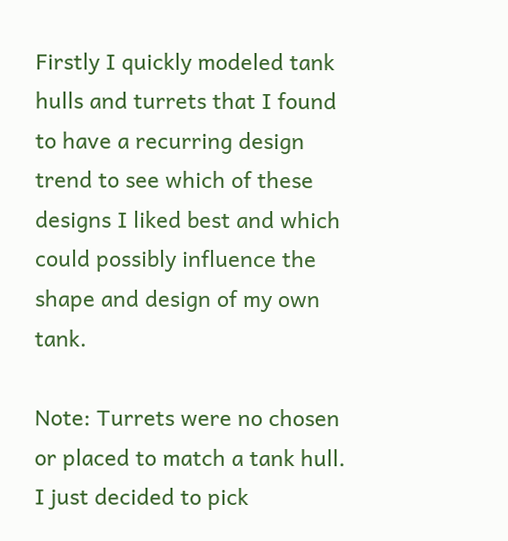Firstly I quickly modeled tank hulls and turrets that I found to have a recurring design trend to see which of these designs I liked best and which could possibly influence the shape and design of my own tank.

Note: Turrets were no chosen or placed to match a tank hull. I just decided to pick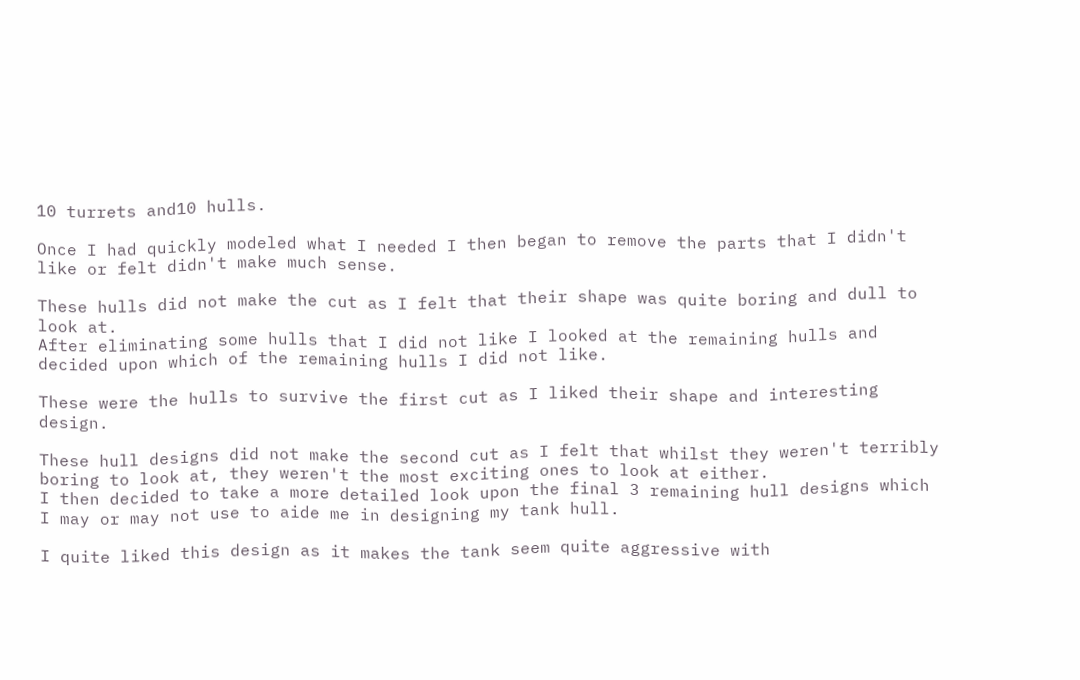10 turrets and10 hulls.

Once I had quickly modeled what I needed I then began to remove the parts that I didn't like or felt didn't make much sense.

These hulls did not make the cut as I felt that their shape was quite boring and dull to look at.
After eliminating some hulls that I did not like I looked at the remaining hulls and decided upon which of the remaining hulls I did not like.

These were the hulls to survive the first cut as I liked their shape and interesting design.

These hull designs did not make the second cut as I felt that whilst they weren't terribly boring to look at, they weren't the most exciting ones to look at either.
I then decided to take a more detailed look upon the final 3 remaining hull designs which I may or may not use to aide me in designing my tank hull.

I quite liked this design as it makes the tank seem quite aggressive with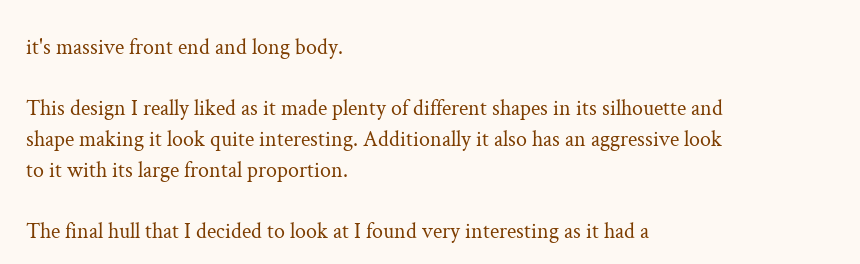it's massive front end and long body.

This design I really liked as it made plenty of different shapes in its silhouette and shape making it look quite interesting. Additionally it also has an aggressive look to it with its large frontal proportion.

The final hull that I decided to look at I found very interesting as it had a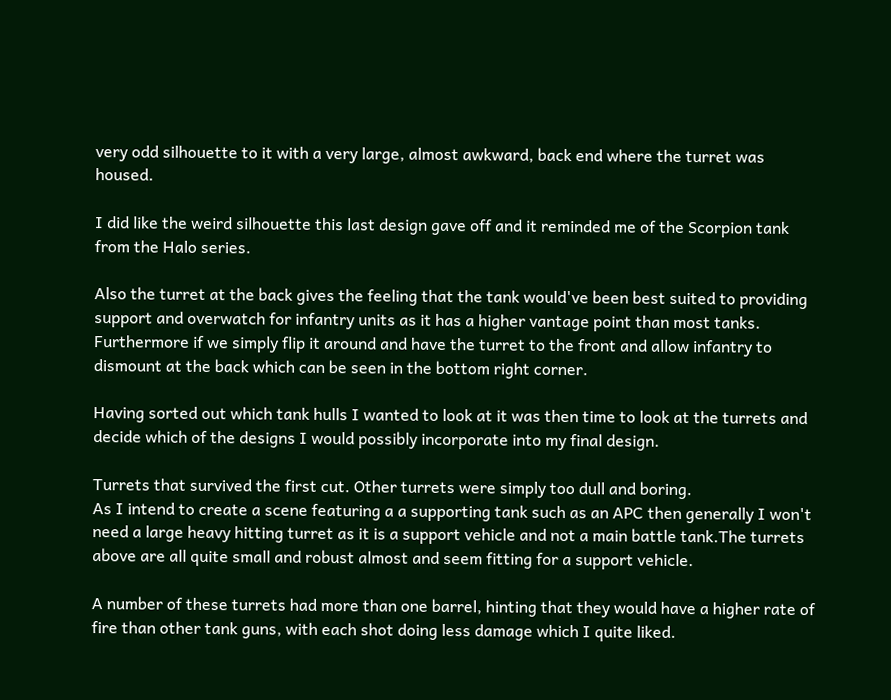very odd silhouette to it with a very large, almost awkward, back end where the turret was housed.

I did like the weird silhouette this last design gave off and it reminded me of the Scorpion tank from the Halo series.

Also the turret at the back gives the feeling that the tank would've been best suited to providing support and overwatch for infantry units as it has a higher vantage point than most tanks. Furthermore if we simply flip it around and have the turret to the front and allow infantry to dismount at the back which can be seen in the bottom right corner.

Having sorted out which tank hulls I wanted to look at it was then time to look at the turrets and decide which of the designs I would possibly incorporate into my final design.

Turrets that survived the first cut. Other turrets were simply too dull and boring.
As I intend to create a scene featuring a a supporting tank such as an APC then generally I won't need a large heavy hitting turret as it is a support vehicle and not a main battle tank.The turrets above are all quite small and robust almost and seem fitting for a support vehicle.

A number of these turrets had more than one barrel, hinting that they would have a higher rate of fire than other tank guns, with each shot doing less damage which I quite liked.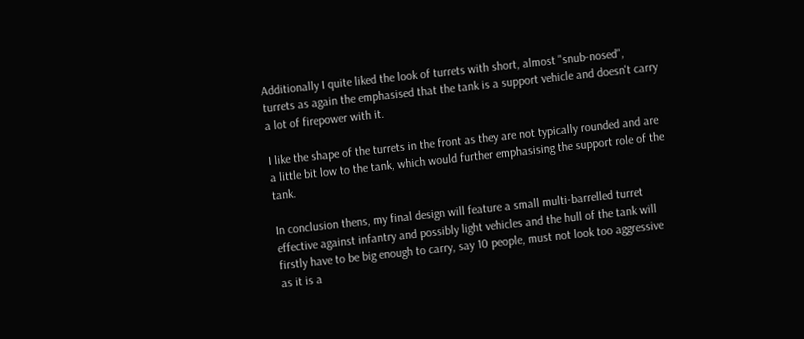Additionally I quite liked the look of turrets with short, almost "snub-nosed", turrets as again the emphasised that the tank is a support vehicle and doesn't carry a lot of firepower with it.

I like the shape of the turrets in the front as they are not typically rounded and are a little bit low to the tank, which would further emphasising the support role of the tank.

In conclusion thens, my final design will feature a small multi-barrelled turret effective against infantry and possibly light vehicles and the hull of the tank will firstly have to be big enough to carry, say 10 people, must not look too aggressive as it is a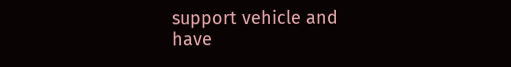support vehicle and have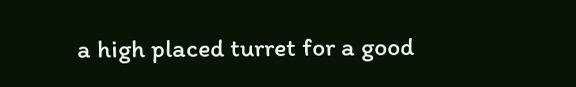a high placed turret for a good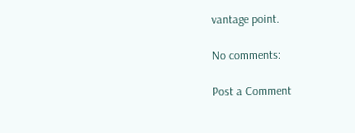vantage point.

No comments:

Post a Comment